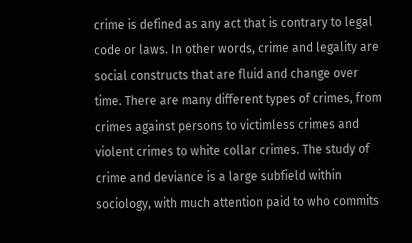crime is defined as any act that is contrary to legal code or laws. In other words, crime and legality are social constructs that are fluid and change over time. There are many different types of crimes, from crimes against persons to victimless crimes and violent crimes to white collar crimes. The study of crime and deviance is a large subfield within sociology, with much attention paid to who commits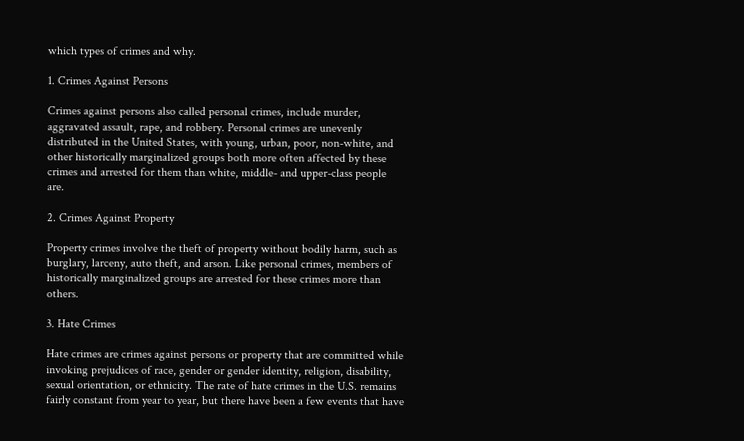which types of crimes and why.

1. Crimes Against Persons

Crimes against persons also called personal crimes, include murder, aggravated assault, rape, and robbery. Personal crimes are unevenly distributed in the United States, with young, urban, poor, non-white, and other historically marginalized groups both more often affected by these crimes and arrested for them than white, middle- and upper-class people are.

2. Crimes Against Property

Property crimes involve the theft of property without bodily harm, such as burglary, larceny, auto theft, and arson. Like personal crimes, members of historically marginalized groups are arrested for these crimes more than others.

3. Hate Crimes

Hate crimes are crimes against persons or property that are committed while invoking prejudices of race, gender or gender identity, religion, disability, sexual orientation, or ethnicity. The rate of hate crimes in the U.S. remains fairly constant from year to year, but there have been a few events that have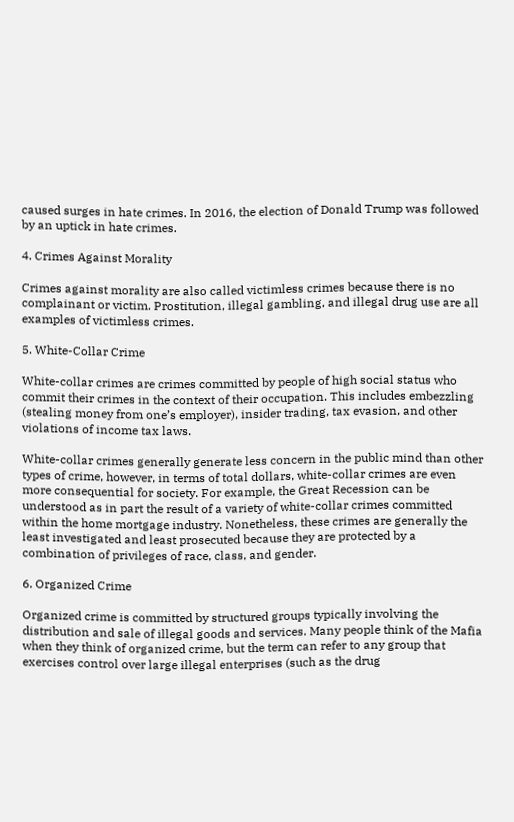caused surges in hate crimes. In 2016, the election of Donald Trump was followed by an uptick in hate crimes.

4. Crimes Against Morality

Crimes against morality are also called victimless crimes because there is no complainant or victim. Prostitution, illegal gambling, and illegal drug use are all examples of victimless crimes.

5. White-Collar Crime

White-collar crimes are crimes committed by people of high social status who commit their crimes in the context of their occupation. This includes embezzling (stealing money from one’s employer), insider trading, tax evasion, and other violations of income tax laws.

White-collar crimes generally generate less concern in the public mind than other types of crime, however, in terms of total dollars, white-collar crimes are even more consequential for society. For example, the Great Recession can be understood as in part the result of a variety of white-collar crimes committed within the home mortgage industry. Nonetheless, these crimes are generally the least investigated and least prosecuted because they are protected by a combination of privileges of race, class, and gender.

6. Organized Crime

Organized crime is committed by structured groups typically involving the distribution and sale of illegal goods and services. Many people think of the Mafia when they think of organized crime, but the term can refer to any group that exercises control over large illegal enterprises (such as the drug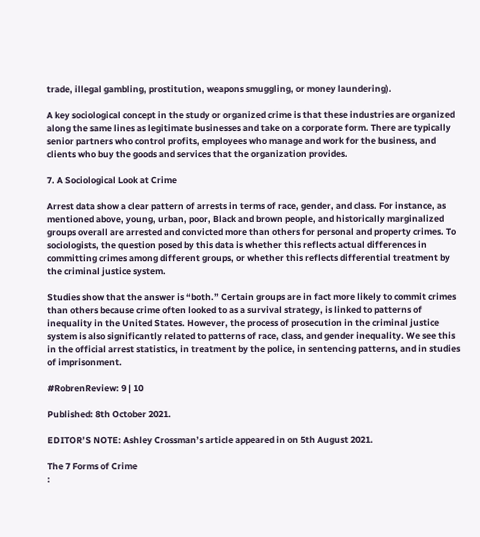trade, illegal gambling, prostitution, weapons smuggling, or money laundering).

A key sociological concept in the study or organized crime is that these industries are organized along the same lines as legitimate businesses and take on a corporate form. There are typically senior partners who control profits, employees who manage and work for the business, and clients who buy the goods and services that the organization provides.

7. A Sociological Look at Crime

Arrest data show a clear pattern of arrests in terms of race, gender, and class. For instance, as mentioned above, young, urban, poor, Black and brown people, and historically marginalized groups overall are arrested and convicted more than others for personal and property crimes. To sociologists, the question posed by this data is whether this reflects actual differences in committing crimes among different groups, or whether this reflects differential treatment by the criminal justice system.

Studies show that the answer is “both.” Certain groups are in fact more likely to commit crimes than others because crime often looked to as a survival strategy, is linked to patterns of inequality in the United States. However, the process of prosecution in the criminal justice system is also significantly related to patterns of race, class, and gender inequality. We see this in the official arrest statistics, in treatment by the police, in sentencing patterns, and in studies of imprisonment.

#RobrenReview: 9 | 10

Published: 8th October 2021.

EDITOR’S NOTE: Ashley Crossman’s article appeared in on 5th August 2021.

The 7 Forms of Crime
: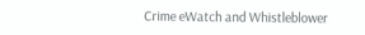Crime eWatch and Whistleblower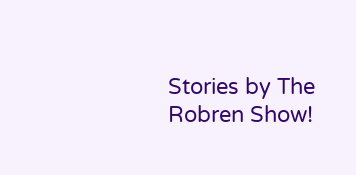Stories by The Robren Show!